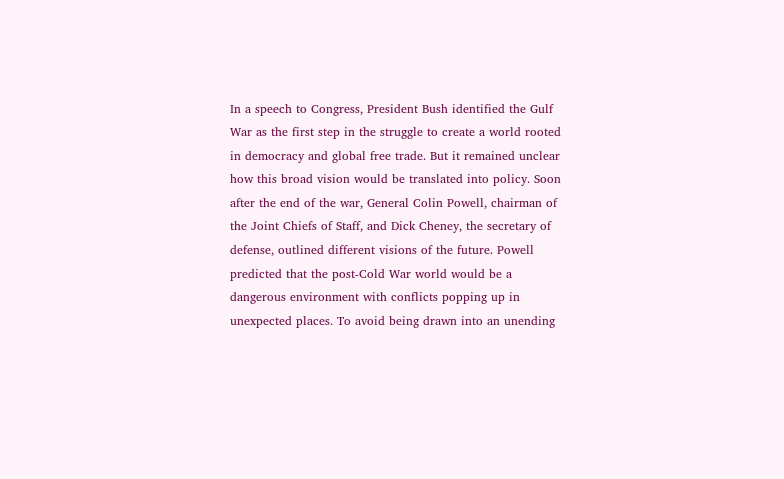In a speech to Congress, President Bush identified the Gulf War as the first step in the struggle to create a world rooted in democracy and global free trade. But it remained unclear how this broad vision would be translated into policy. Soon after the end of the war, General Colin Powell, chairman of the Joint Chiefs of Staff, and Dick Cheney, the secretary of defense, outlined different visions of the future. Powell predicted that the post-Cold War world would be a dangerous environment with conflicts popping up in unexpected places. To avoid being drawn into an unending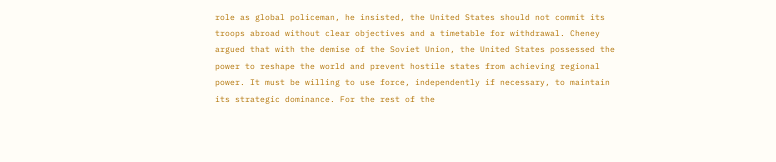role as global policeman, he insisted, the United States should not commit its troops abroad without clear objectives and a timetable for withdrawal. Cheney argued that with the demise of the Soviet Union, the United States possessed the power to reshape the world and prevent hostile states from achieving regional power. It must be willing to use force, independently if necessary, to maintain its strategic dominance. For the rest of the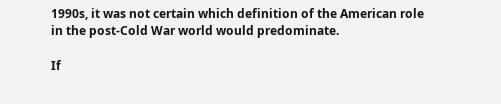1990s, it was not certain which definition of the American role in the post-Cold War world would predominate.

If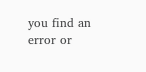you find an error or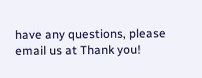have any questions, please email us at Thank you!